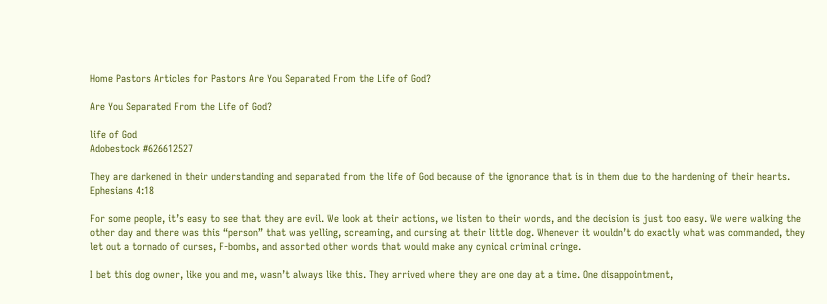Home Pastors Articles for Pastors Are You Separated From the Life of God?

Are You Separated From the Life of God?

life of God
Adobestock #626612527

They are darkened in their understanding and separated from the life of God because of the ignorance that is in them due to the hardening of their hearts. Ephesians 4:18

For some people, it’s easy to see that they are evil. We look at their actions, we listen to their words, and the decision is just too easy. We were walking the other day and there was this “person” that was yelling, screaming, and cursing at their little dog. Whenever it wouldn’t do exactly what was commanded, they let out a tornado of curses, F-bombs, and assorted other words that would make any cynical criminal cringe.

I bet this dog owner, like you and me, wasn’t always like this. They arrived where they are one day at a time. One disappointment,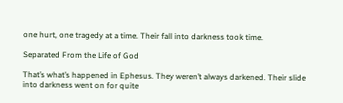one hurt, one tragedy at a time. Their fall into darkness took time.

Separated From the Life of God

That’s what’s happened in Ephesus. They weren’t always darkened. Their slide into darkness went on for quite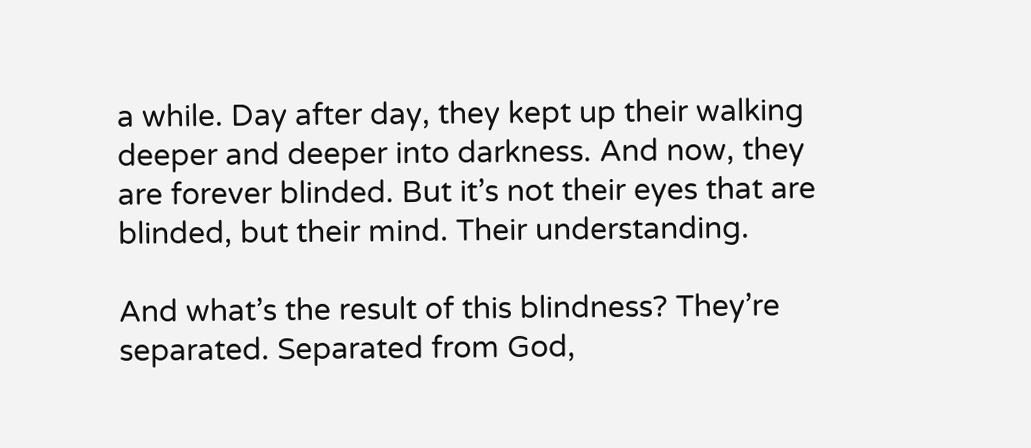a while. Day after day, they kept up their walking deeper and deeper into darkness. And now, they are forever blinded. But it’s not their eyes that are blinded, but their mind. Their understanding.

And what’s the result of this blindness? They’re separated. Separated from God,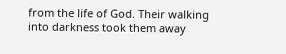from the life of God. Their walking into darkness took them away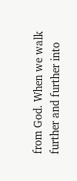from God. When we walk further and further into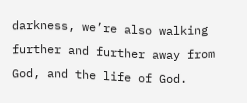darkness, we’re also walking further and further away from God, and the life of God.